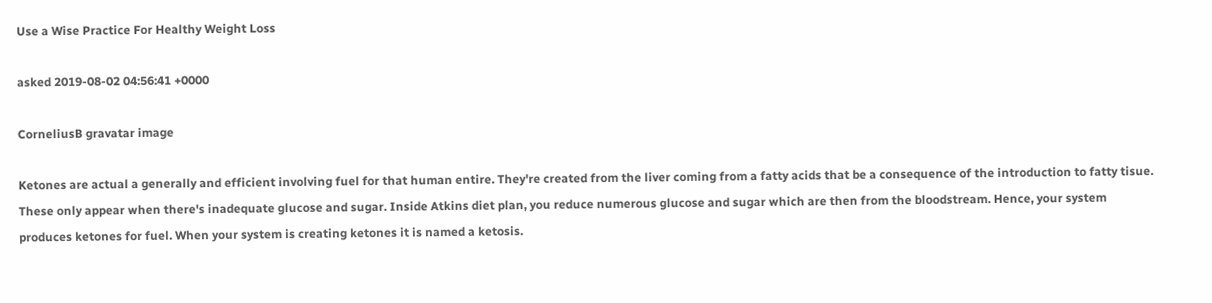Use a Wise Practice For Healthy Weight Loss

asked 2019-08-02 04:56:41 +0000

CorneliusB gravatar image

Ketones are actual a generally and efficient involving fuel for that human entire. They're created from the liver coming from a fatty acids that be a consequence of the introduction to fatty tisue. These only appear when there's inadequate glucose and sugar. Inside Atkins diet plan, you reduce numerous glucose and sugar which are then from the bloodstream. Hence, your system produces ketones for fuel. When your system is creating ketones it is named a ketosis.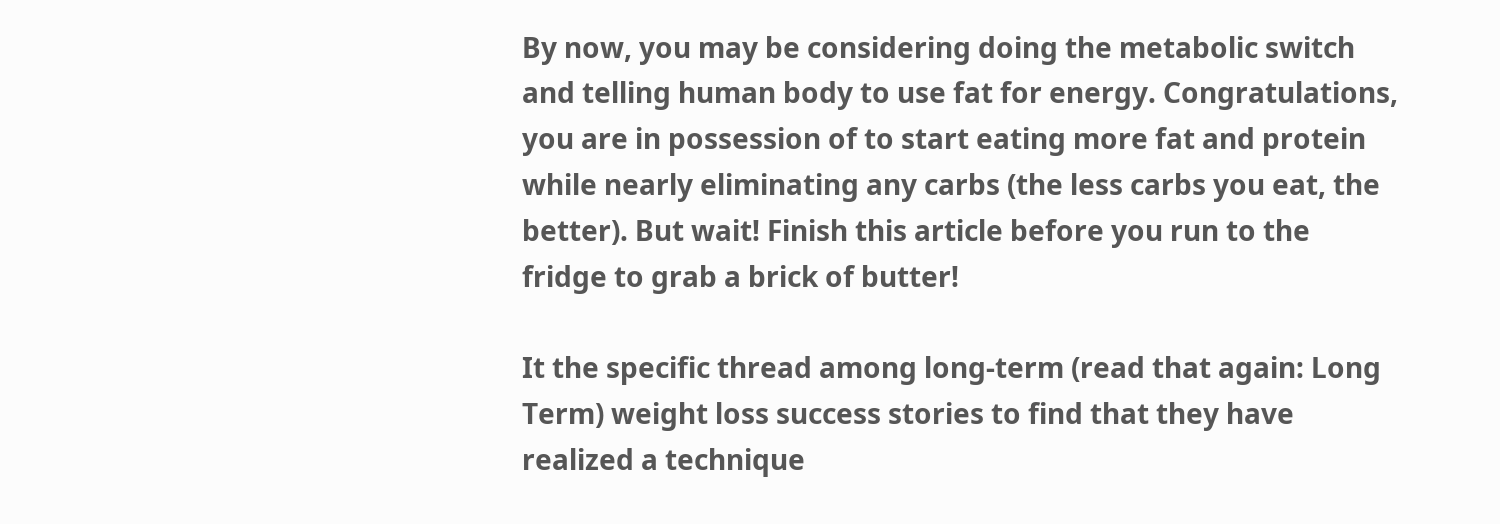By now, you may be considering doing the metabolic switch and telling human body to use fat for energy. Congratulations, you are in possession of to start eating more fat and protein while nearly eliminating any carbs (the less carbs you eat, the better). But wait! Finish this article before you run to the fridge to grab a brick of butter!

It the specific thread among long-term (read that again: Long Term) weight loss success stories to find that they have realized a technique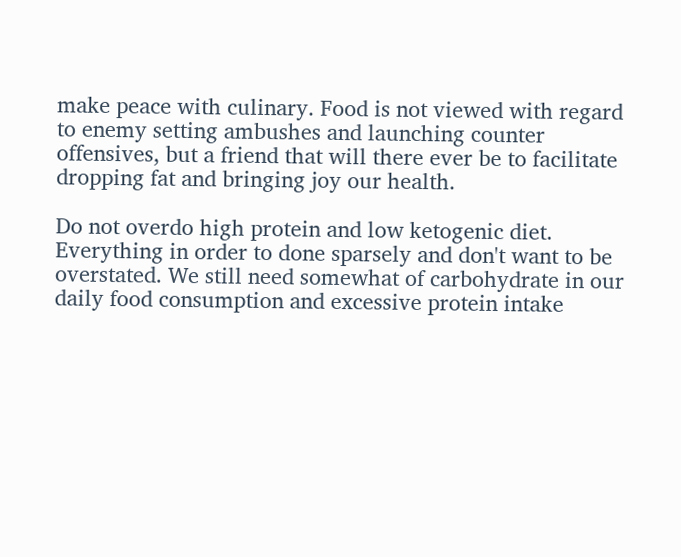make peace with culinary. Food is not viewed with regard to enemy setting ambushes and launching counter offensives, but a friend that will there ever be to facilitate dropping fat and bringing joy our health.

Do not overdo high protein and low ketogenic diet. Everything in order to done sparsely and don't want to be overstated. We still need somewhat of carbohydrate in our daily food consumption and excessive protein intake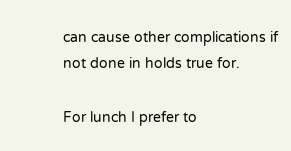can cause other complications if not done in holds true for.

For lunch I prefer to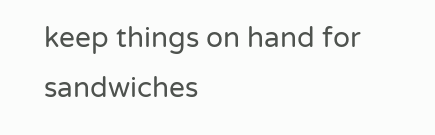keep things on hand for sandwiches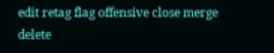edit retag flag offensive close merge delete